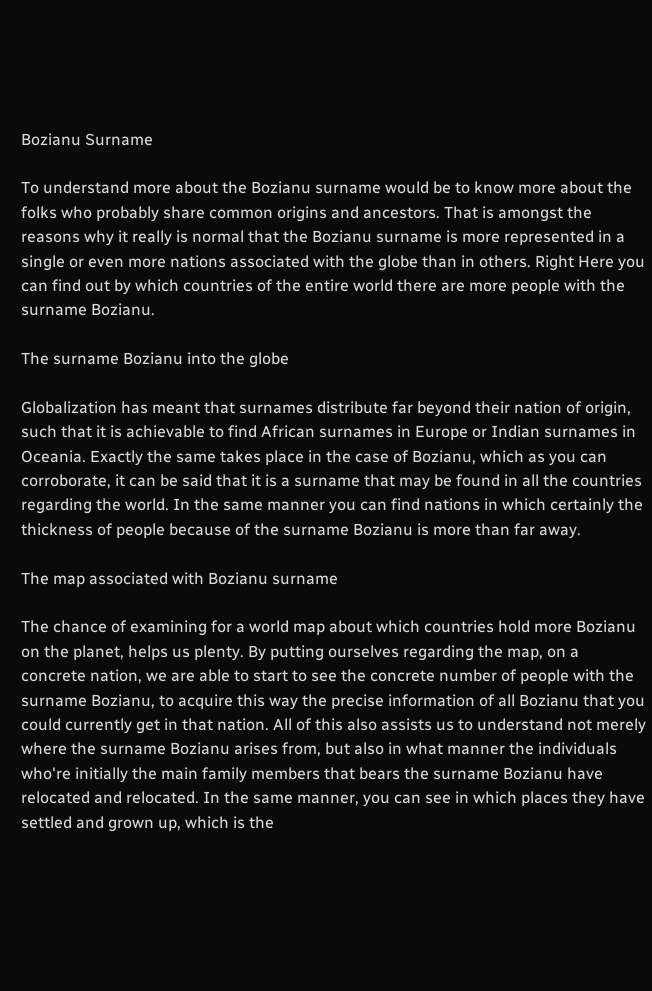Bozianu Surname

To understand more about the Bozianu surname would be to know more about the folks who probably share common origins and ancestors. That is amongst the reasons why it really is normal that the Bozianu surname is more represented in a single or even more nations associated with the globe than in others. Right Here you can find out by which countries of the entire world there are more people with the surname Bozianu.

The surname Bozianu into the globe

Globalization has meant that surnames distribute far beyond their nation of origin, such that it is achievable to find African surnames in Europe or Indian surnames in Oceania. Exactly the same takes place in the case of Bozianu, which as you can corroborate, it can be said that it is a surname that may be found in all the countries regarding the world. In the same manner you can find nations in which certainly the thickness of people because of the surname Bozianu is more than far away.

The map associated with Bozianu surname

The chance of examining for a world map about which countries hold more Bozianu on the planet, helps us plenty. By putting ourselves regarding the map, on a concrete nation, we are able to start to see the concrete number of people with the surname Bozianu, to acquire this way the precise information of all Bozianu that you could currently get in that nation. All of this also assists us to understand not merely where the surname Bozianu arises from, but also in what manner the individuals who're initially the main family members that bears the surname Bozianu have relocated and relocated. In the same manner, you can see in which places they have settled and grown up, which is the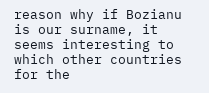reason why if Bozianu is our surname, it seems interesting to which other countries for the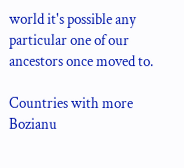world it's possible any particular one of our ancestors once moved to.

Countries with more Bozianu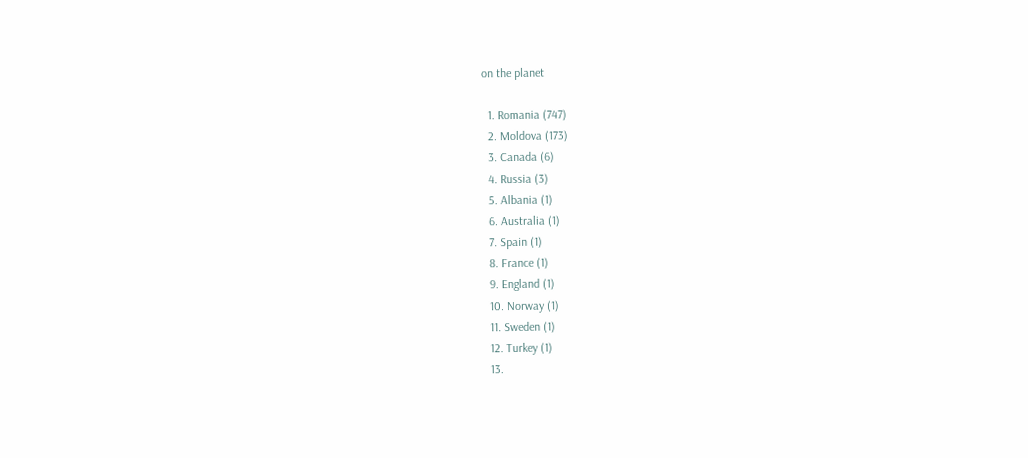on the planet

  1. Romania (747)
  2. Moldova (173)
  3. Canada (6)
  4. Russia (3)
  5. Albania (1)
  6. Australia (1)
  7. Spain (1)
  8. France (1)
  9. England (1)
  10. Norway (1)
  11. Sweden (1)
  12. Turkey (1)
  13.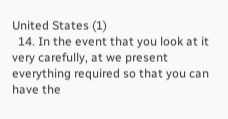United States (1)
  14. In the event that you look at it very carefully, at we present everything required so that you can have the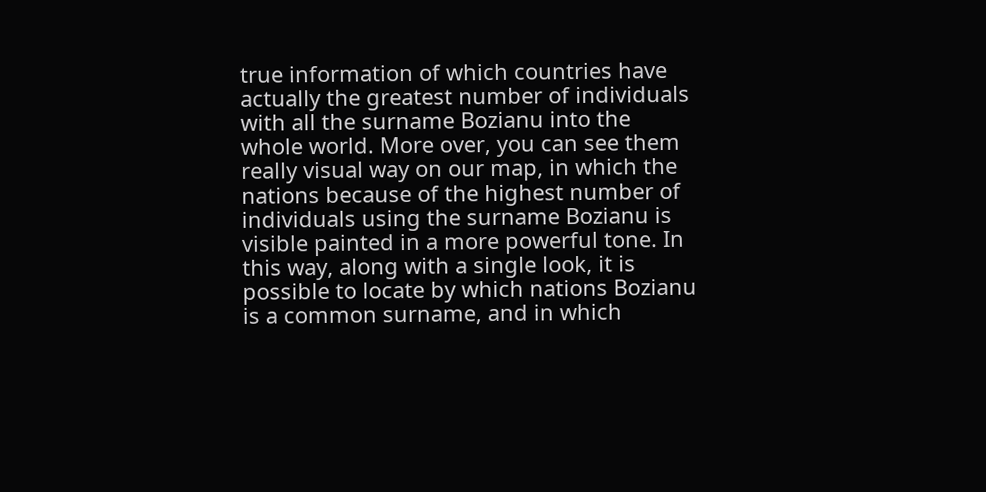true information of which countries have actually the greatest number of individuals with all the surname Bozianu into the whole world. More over, you can see them really visual way on our map, in which the nations because of the highest number of individuals using the surname Bozianu is visible painted in a more powerful tone. In this way, along with a single look, it is possible to locate by which nations Bozianu is a common surname, and in which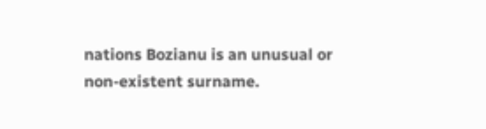nations Bozianu is an unusual or non-existent surname.